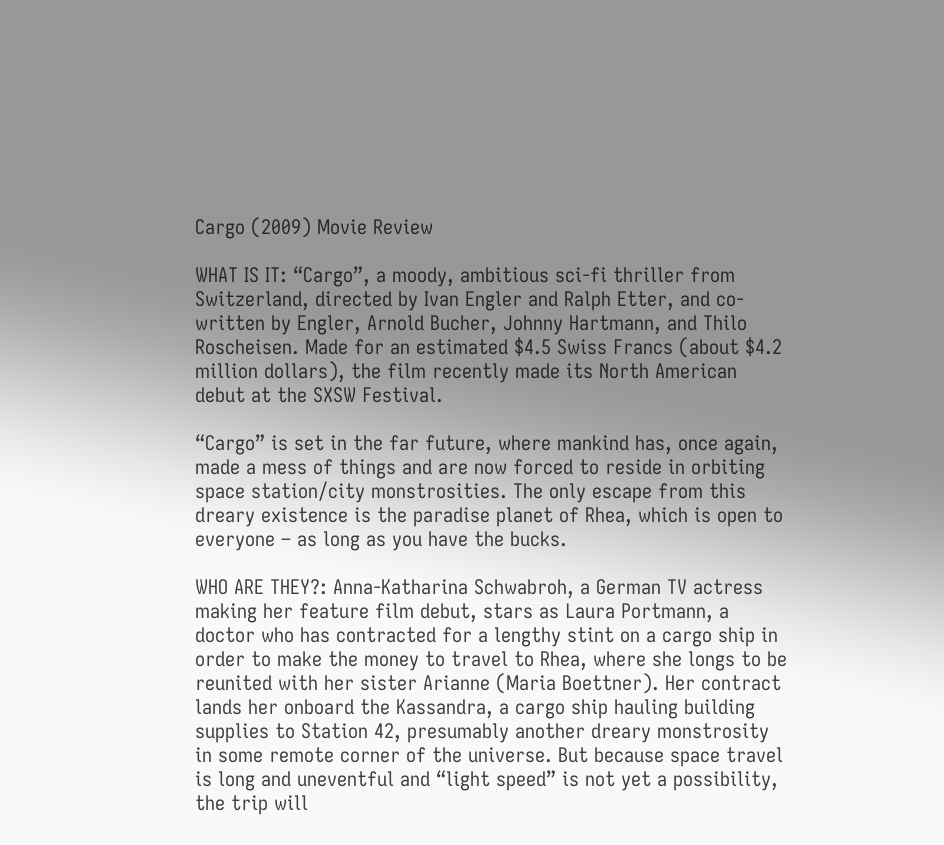Cargo (2009) Movie Review

WHAT IS IT: “Cargo”, a moody, ambitious sci-fi thriller from Switzerland, directed by Ivan Engler and Ralph Etter, and co-written by Engler, Arnold Bucher, Johnny Hartmann, and Thilo Roscheisen. Made for an estimated $4.5 Swiss Francs (about $4.2 million dollars), the film recently made its North American debut at the SXSW Festival.

“Cargo” is set in the far future, where mankind has, once again, made a mess of things and are now forced to reside in orbiting space station/city monstrosities. The only escape from this dreary existence is the paradise planet of Rhea, which is open to everyone – as long as you have the bucks.

WHO ARE THEY?: Anna-Katharina Schwabroh, a German TV actress making her feature film debut, stars as Laura Portmann, a doctor who has contracted for a lengthy stint on a cargo ship in order to make the money to travel to Rhea, where she longs to be reunited with her sister Arianne (Maria Boettner). Her contract lands her onboard the Kassandra, a cargo ship hauling building supplies to Station 42, presumably another dreary monstrosity in some remote corner of the universe. But because space travel is long and uneventful and “light speed” is not yet a possibility, the trip will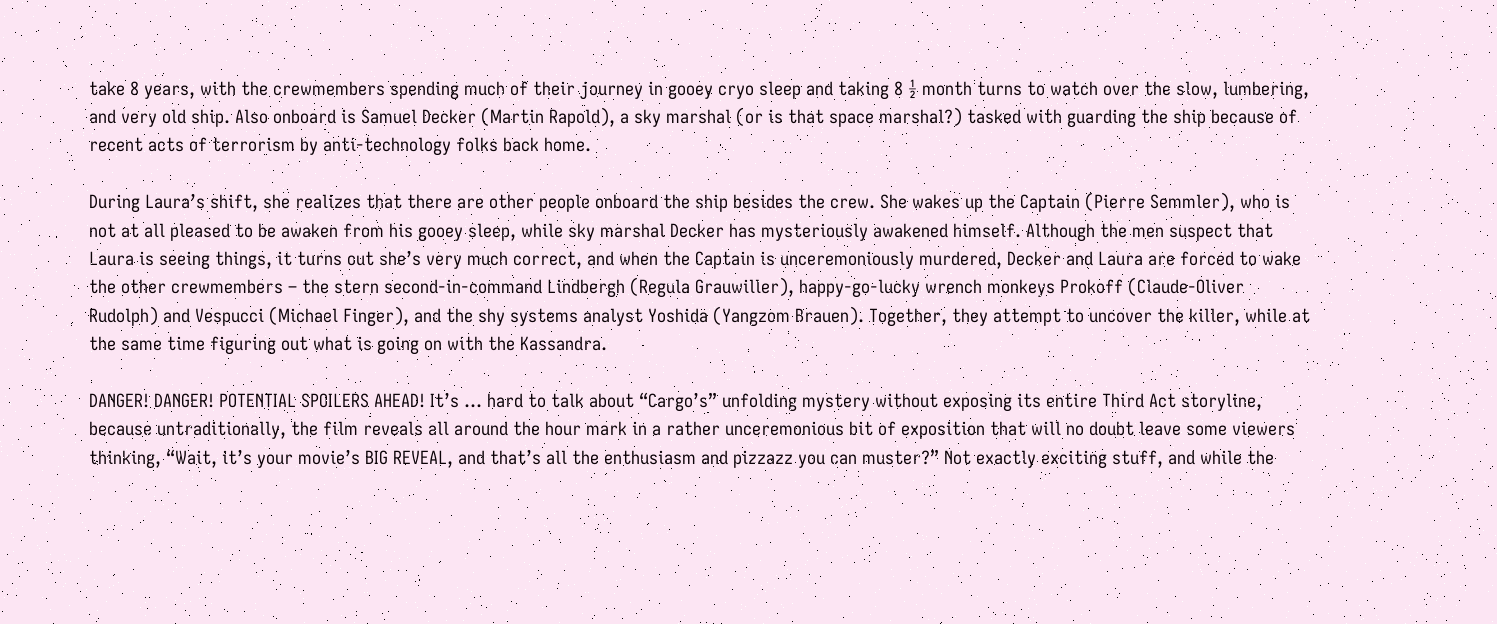take 8 years, with the crewmembers spending much of their journey in gooey cryo sleep and taking 8 ½ month turns to watch over the slow, lumbering, and very old ship. Also onboard is Samuel Decker (Martin Rapold), a sky marshal (or is that space marshal?) tasked with guarding the ship because of recent acts of terrorism by anti-technology folks back home.

During Laura’s shift, she realizes that there are other people onboard the ship besides the crew. She wakes up the Captain (Pierre Semmler), who is not at all pleased to be awaken from his gooey sleep, while sky marshal Decker has mysteriously awakened himself. Although the men suspect that Laura is seeing things, it turns out she’s very much correct, and when the Captain is unceremoniously murdered, Decker and Laura are forced to wake the other crewmembers – the stern second-in-command Lindbergh (Regula Grauwiller), happy-go-lucky wrench monkeys Prokoff (Claude-Oliver Rudolph) and Vespucci (Michael Finger), and the shy systems analyst Yoshida (Yangzom Brauen). Together, they attempt to uncover the killer, while at the same time figuring out what is going on with the Kassandra.

DANGER! DANGER! POTENTIAL SPOILERS AHEAD! It’s … hard to talk about “Cargo’s” unfolding mystery without exposing its entire Third Act storyline, because untraditionally, the film reveals all around the hour mark in a rather unceremonious bit of exposition that will no doubt leave some viewers thinking, “Wait, it’s your movie’s BIG REVEAL, and that’s all the enthusiasm and pizzazz you can muster?” Not exactly exciting stuff, and while the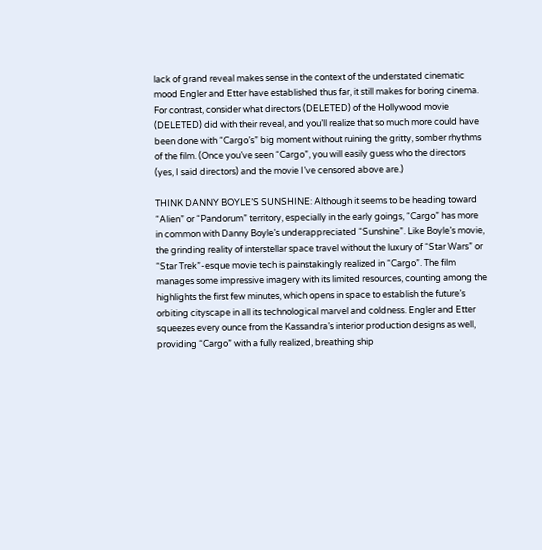lack of grand reveal makes sense in the context of the understated cinematic mood Engler and Etter have established thus far, it still makes for boring cinema. For contrast, consider what directors (DELETED) of the Hollywood movie (DELETED) did with their reveal, and you’ll realize that so much more could have been done with “Cargo’s” big moment without ruining the gritty, somber rhythms of the film. (Once you’ve seen “Cargo”, you will easily guess who the directors (yes, I said directors) and the movie I’ve censored above are.)

THINK DANNY BOYLE’S SUNSHINE: Although it seems to be heading toward “Alien” or “Pandorum” territory, especially in the early goings, “Cargo” has more in common with Danny Boyle’s underappreciated “Sunshine”. Like Boyle’s movie, the grinding reality of interstellar space travel without the luxury of “Star Wars” or “Star Trek”-esque movie tech is painstakingly realized in “Cargo”. The film manages some impressive imagery with its limited resources, counting among the highlights the first few minutes, which opens in space to establish the future’s orbiting cityscape in all its technological marvel and coldness. Engler and Etter squeezes every ounce from the Kassandra’s interior production designs as well, providing “Cargo” with a fully realized, breathing ship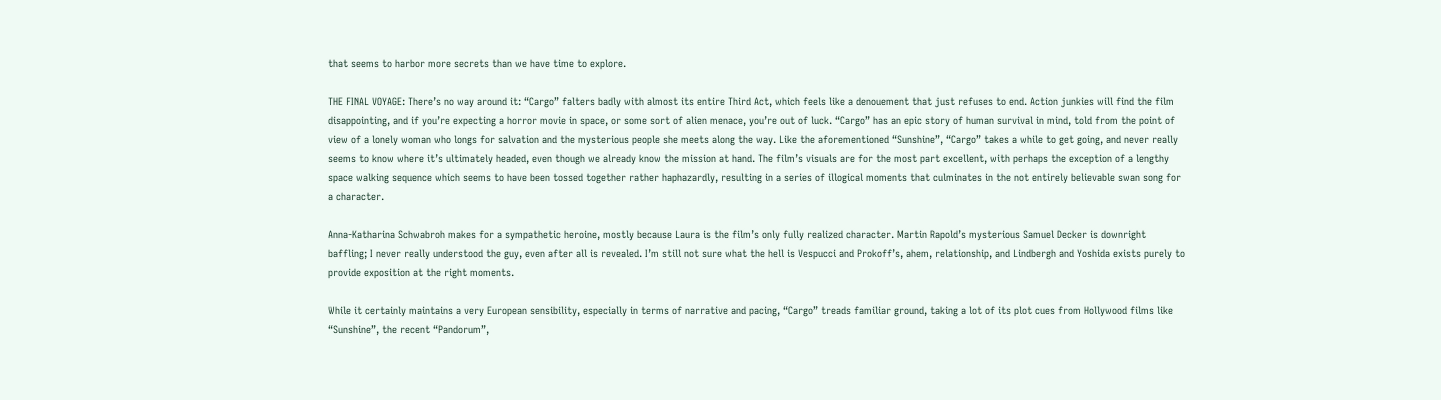that seems to harbor more secrets than we have time to explore.

THE FINAL VOYAGE: There’s no way around it: “Cargo” falters badly with almost its entire Third Act, which feels like a denouement that just refuses to end. Action junkies will find the film disappointing, and if you’re expecting a horror movie in space, or some sort of alien menace, you’re out of luck. “Cargo” has an epic story of human survival in mind, told from the point of view of a lonely woman who longs for salvation and the mysterious people she meets along the way. Like the aforementioned “Sunshine”, “Cargo” takes a while to get going, and never really seems to know where it’s ultimately headed, even though we already know the mission at hand. The film’s visuals are for the most part excellent, with perhaps the exception of a lengthy space walking sequence which seems to have been tossed together rather haphazardly, resulting in a series of illogical moments that culminates in the not entirely believable swan song for a character.

Anna-Katharina Schwabroh makes for a sympathetic heroine, mostly because Laura is the film’s only fully realized character. Martin Rapold’s mysterious Samuel Decker is downright baffling; I never really understood the guy, even after all is revealed. I’m still not sure what the hell is Vespucci and Prokoff’s, ahem, relationship, and Lindbergh and Yoshida exists purely to provide exposition at the right moments.

While it certainly maintains a very European sensibility, especially in terms of narrative and pacing, “Cargo” treads familiar ground, taking a lot of its plot cues from Hollywood films like “Sunshine”, the recent “Pandorum”,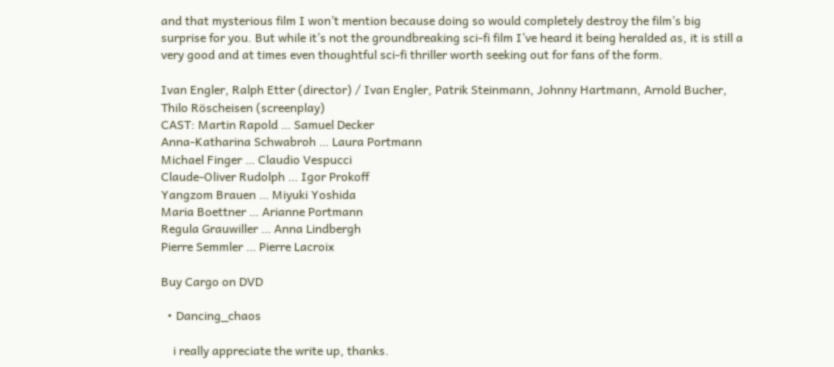and that mysterious film I won’t mention because doing so would completely destroy the film’s big surprise for you. But while it’s not the groundbreaking sci-fi film I’ve heard it being heralded as, it is still a very good and at times even thoughtful sci-fi thriller worth seeking out for fans of the form.

Ivan Engler, Ralph Etter (director) / Ivan Engler, Patrik Steinmann, Johnny Hartmann, Arnold Bucher, Thilo Röscheisen (screenplay)
CAST: Martin Rapold … Samuel Decker
Anna-Katharina Schwabroh … Laura Portmann
Michael Finger … Claudio Vespucci
Claude-Oliver Rudolph … Igor Prokoff
Yangzom Brauen … Miyuki Yoshida
Maria Boettner … Arianne Portmann
Regula Grauwiller … Anna Lindbergh
Pierre Semmler … Pierre Lacroix

Buy Cargo on DVD

  • Dancing_chaos

    i really appreciate the write up, thanks.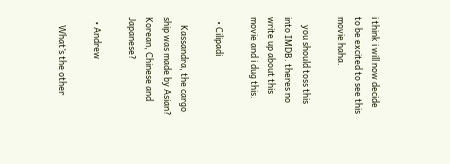i think i will now decide to be excited to see this movie haha.

    you should toss this into IMDB. theres no write up about this movie and i dug this.

  • Cilipadi

    Kassandra, the cargo ship was made by Asian? Korean, Chinese and Japanese?

  • Andrew

    What’s the other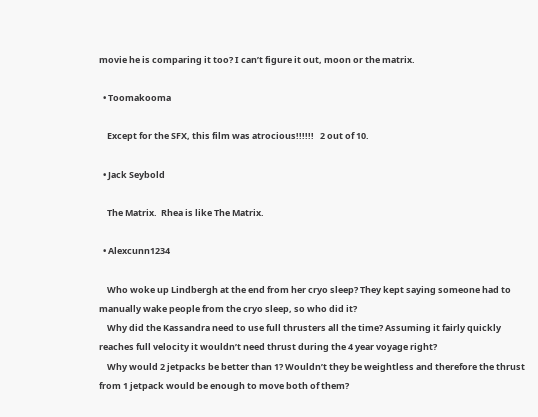movie he is comparing it too? I can’t figure it out, moon or the matrix.

  • Toomakooma

    Except for the SFX, this film was atrocious!!!!!!   2 out of 10.

  • Jack Seybold

    The Matrix.  Rhea is like The Matrix.

  • Alexcunn1234

    Who woke up Lindbergh at the end from her cryo sleep? They kept saying someone had to manually wake people from the cryo sleep, so who did it?
    Why did the Kassandra need to use full thrusters all the time? Assuming it fairly quickly reaches full velocity it wouldn’t need thrust during the 4 year voyage right?
    Why would 2 jetpacks be better than 1? Wouldn’t they be weightless and therefore the thrust from 1 jetpack would be enough to move both of them?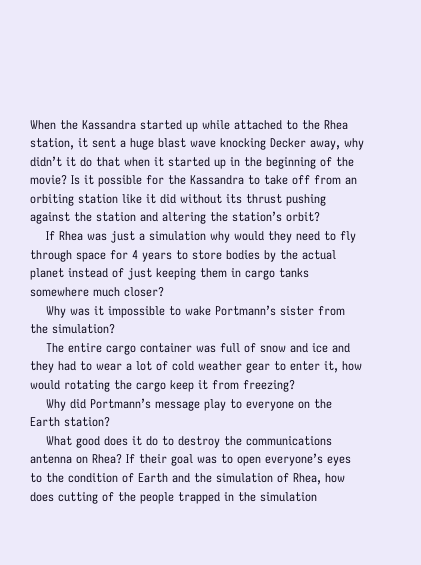When the Kassandra started up while attached to the Rhea station, it sent a huge blast wave knocking Decker away, why didn’t it do that when it started up in the beginning of the movie? Is it possible for the Kassandra to take off from an orbiting station like it did without its thrust pushing against the station and altering the station’s orbit?
    If Rhea was just a simulation why would they need to fly through space for 4 years to store bodies by the actual planet instead of just keeping them in cargo tanks somewhere much closer?
    Why was it impossible to wake Portmann’s sister from the simulation?
    The entire cargo container was full of snow and ice and they had to wear a lot of cold weather gear to enter it, how would rotating the cargo keep it from freezing?
    Why did Portmann’s message play to everyone on the Earth station?
    What good does it do to destroy the communications antenna on Rhea? If their goal was to open everyone’s eyes to the condition of Earth and the simulation of Rhea, how does cutting of the people trapped in the simulation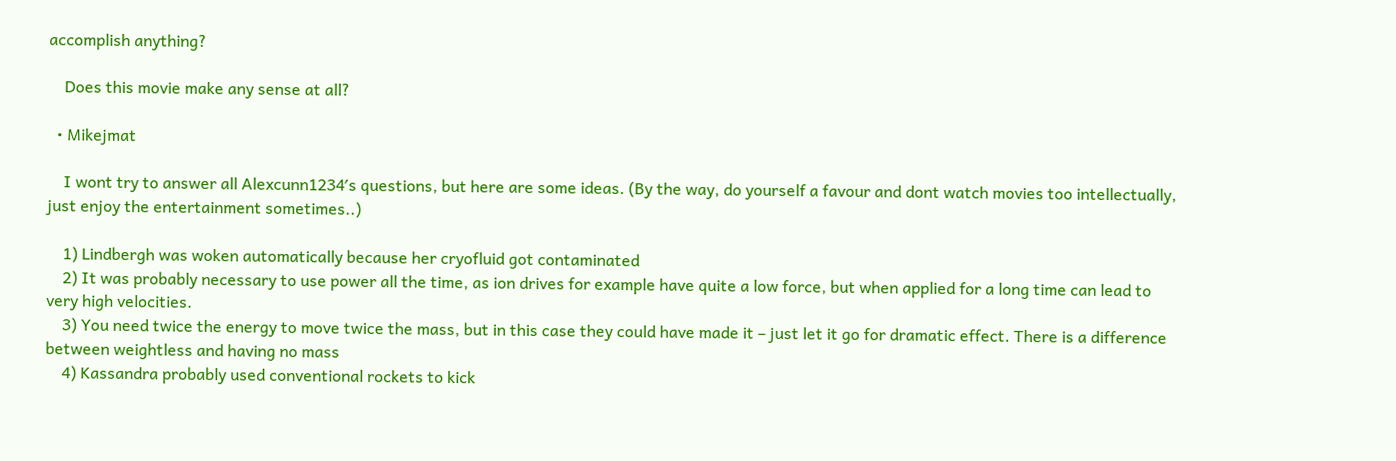accomplish anything?

    Does this movie make any sense at all?

  • Mikejmat

    I wont try to answer all Alexcunn1234′s questions, but here are some ideas. (By the way, do yourself a favour and dont watch movies too intellectually, just enjoy the entertainment sometimes..)

    1) Lindbergh was woken automatically because her cryofluid got contaminated
    2) It was probably necessary to use power all the time, as ion drives for example have quite a low force, but when applied for a long time can lead to very high velocities.
    3) You need twice the energy to move twice the mass, but in this case they could have made it – just let it go for dramatic effect. There is a difference between weightless and having no mass
    4) Kassandra probably used conventional rockets to kick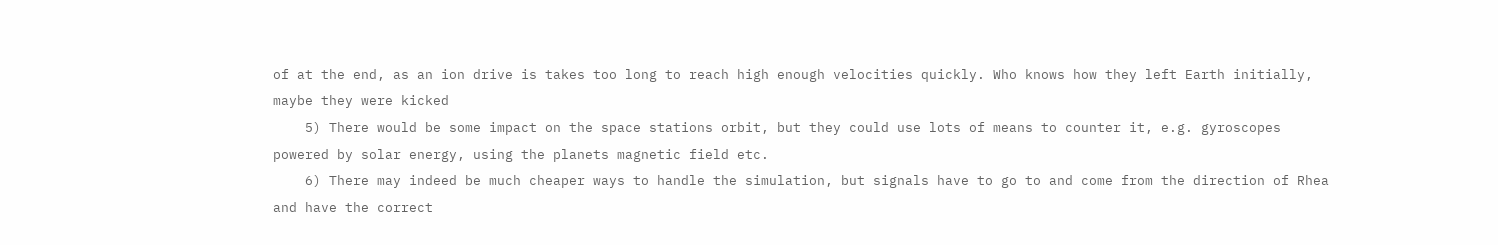of at the end, as an ion drive is takes too long to reach high enough velocities quickly. Who knows how they left Earth initially, maybe they were kicked
    5) There would be some impact on the space stations orbit, but they could use lots of means to counter it, e.g. gyroscopes powered by solar energy, using the planets magnetic field etc.
    6) There may indeed be much cheaper ways to handle the simulation, but signals have to go to and come from the direction of Rhea and have the correct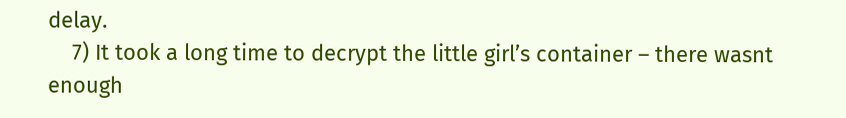delay.
    7) It took a long time to decrypt the little girl’s container – there wasnt enough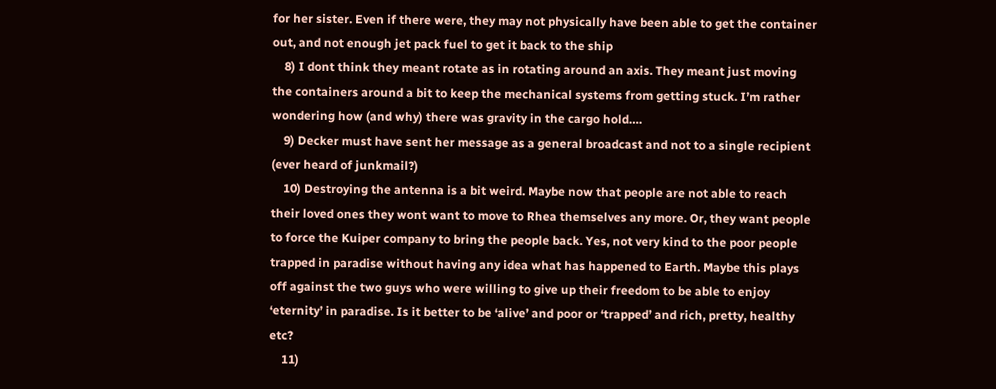for her sister. Even if there were, they may not physically have been able to get the container out, and not enough jet pack fuel to get it back to the ship
    8) I dont think they meant rotate as in rotating around an axis. They meant just moving the containers around a bit to keep the mechanical systems from getting stuck. I’m rather wondering how (and why) there was gravity in the cargo hold….
    9) Decker must have sent her message as a general broadcast and not to a single recipient (ever heard of junkmail?)
    10) Destroying the antenna is a bit weird. Maybe now that people are not able to reach their loved ones they wont want to move to Rhea themselves any more. Or, they want people to force the Kuiper company to bring the people back. Yes, not very kind to the poor people trapped in paradise without having any idea what has happened to Earth. Maybe this plays off against the two guys who were willing to give up their freedom to be able to enjoy ‘eternity’ in paradise. Is it better to be ‘alive’ and poor or ‘trapped’ and rich, pretty, healthy etc?
    11)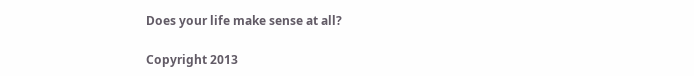Does your life make sense at all?

Copyright 2013